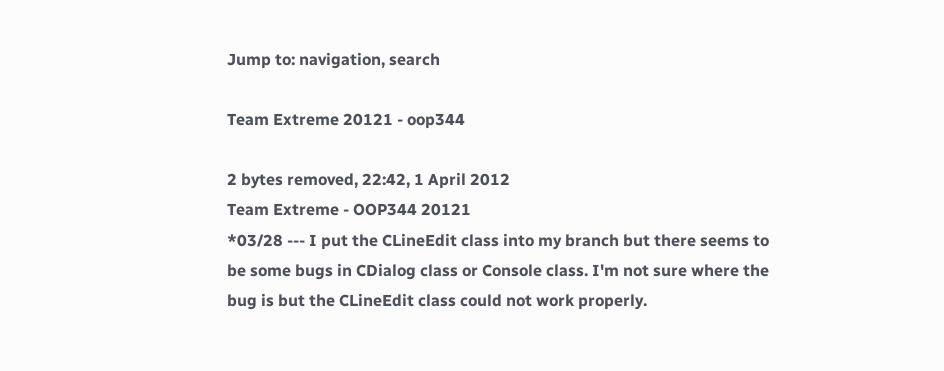Jump to: navigation, search

Team Extreme 20121 - oop344

2 bytes removed, 22:42, 1 April 2012
Team Extreme - OOP344 20121
*03/28 --- I put the CLineEdit class into my branch but there seems to be some bugs in CDialog class or Console class. I'm not sure where the bug is but the CLineEdit class could not work properly.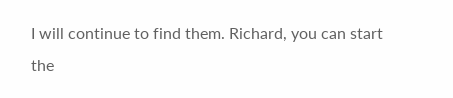I will continue to find them. Richard, you can start the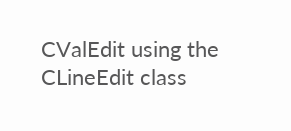CValEdit using the CLineEdit class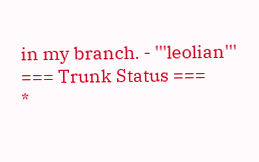in my branch. - '''leolian'''
=== Trunk Status ===
*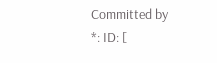Committed by
*: ID: [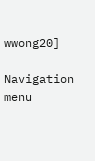wwong20]

Navigation menu